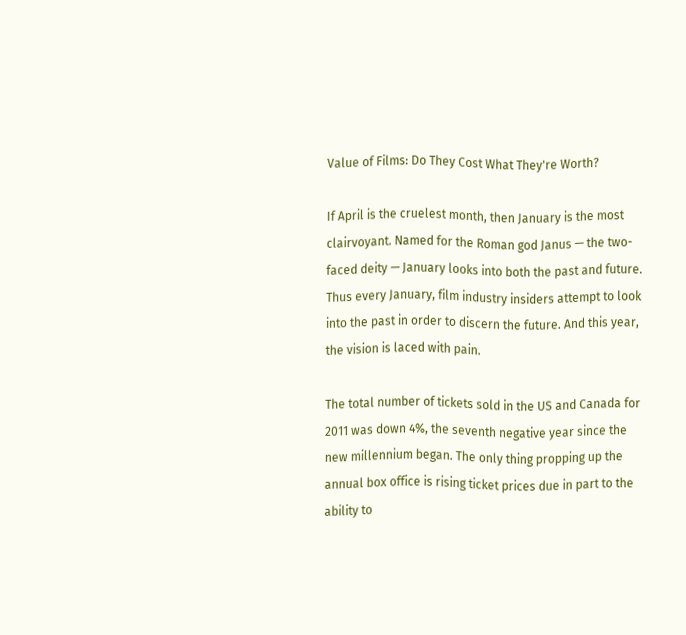Value of Films: Do They Cost What They're Worth?

If April is the cruelest month, then January is the most clairvoyant. Named for the Roman god Janus — the two-faced deity — January looks into both the past and future. Thus every January, film industry insiders attempt to look into the past in order to discern the future. And this year, the vision is laced with pain.

The total number of tickets sold in the US and Canada for 2011 was down 4%, the seventh negative year since the new millennium began. The only thing propping up the annual box office is rising ticket prices due in part to the ability to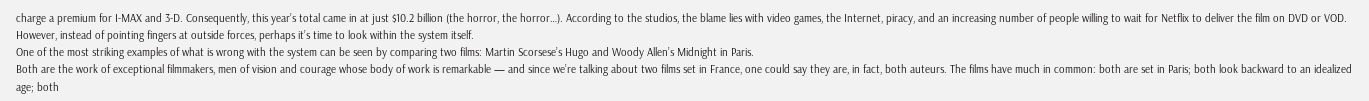charge a premium for I-MAX and 3-D. Consequently, this year’s total came in at just $10.2 billion (the horror, the horror…). According to the studios, the blame lies with video games, the Internet, piracy, and an increasing number of people willing to wait for Netflix to deliver the film on DVD or VOD. However, instead of pointing fingers at outside forces, perhaps it’s time to look within the system itself.
One of the most striking examples of what is wrong with the system can be seen by comparing two films: Martin Scorsese’s Hugo and Woody Allen’s Midnight in Paris.
Both are the work of exceptional filmmakers, men of vision and courage whose body of work is remarkable — and since we’re talking about two films set in France, one could say they are, in fact, both auteurs. The films have much in common: both are set in Paris; both look backward to an idealized age; both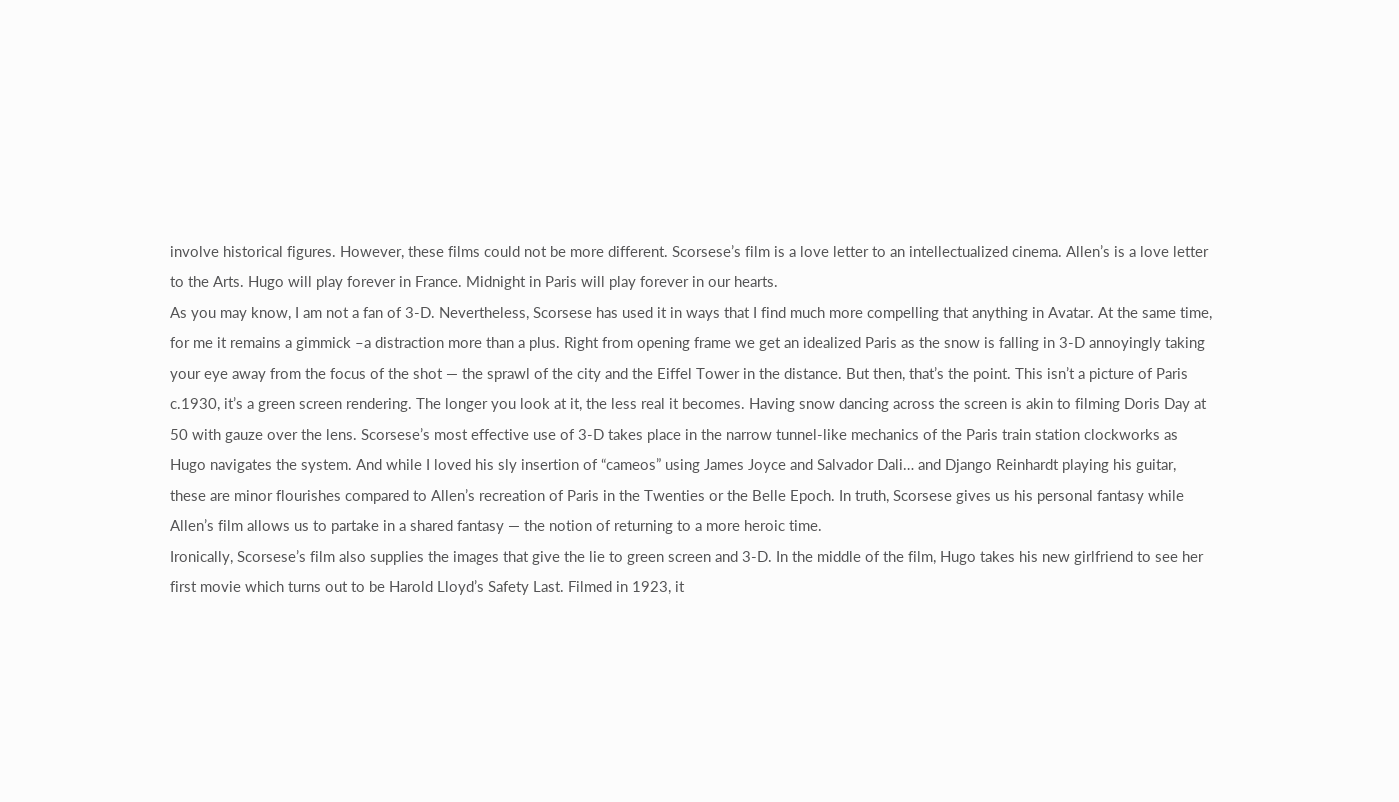involve historical figures. However, these films could not be more different. Scorsese’s film is a love letter to an intellectualized cinema. Allen’s is a love letter to the Arts. Hugo will play forever in France. Midnight in Paris will play forever in our hearts.
As you may know, I am not a fan of 3-D. Nevertheless, Scorsese has used it in ways that I find much more compelling that anything in Avatar. At the same time, for me it remains a gimmick –a distraction more than a plus. Right from opening frame we get an idealized Paris as the snow is falling in 3-D annoyingly taking your eye away from the focus of the shot — the sprawl of the city and the Eiffel Tower in the distance. But then, that’s the point. This isn’t a picture of Paris c.1930, it’s a green screen rendering. The longer you look at it, the less real it becomes. Having snow dancing across the screen is akin to filming Doris Day at 50 with gauze over the lens. Scorsese’s most effective use of 3-D takes place in the narrow tunnel-like mechanics of the Paris train station clockworks as Hugo navigates the system. And while I loved his sly insertion of “cameos” using James Joyce and Salvador Dali… and Django Reinhardt playing his guitar, these are minor flourishes compared to Allen’s recreation of Paris in the Twenties or the Belle Epoch. In truth, Scorsese gives us his personal fantasy while Allen’s film allows us to partake in a shared fantasy — the notion of returning to a more heroic time.
Ironically, Scorsese’s film also supplies the images that give the lie to green screen and 3-D. In the middle of the film, Hugo takes his new girlfriend to see her first movie which turns out to be Harold Lloyd’s Safety Last. Filmed in 1923, it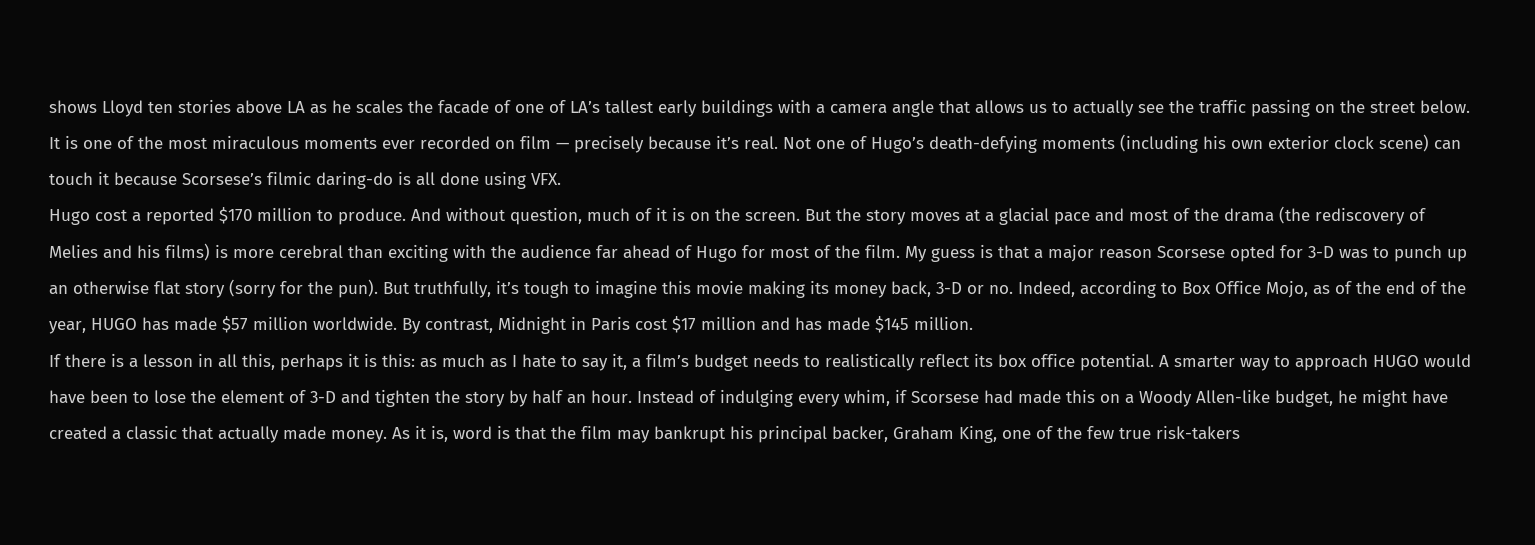shows Lloyd ten stories above LA as he scales the facade of one of LA’s tallest early buildings with a camera angle that allows us to actually see the traffic passing on the street below. It is one of the most miraculous moments ever recorded on film — precisely because it’s real. Not one of Hugo’s death-defying moments (including his own exterior clock scene) can touch it because Scorsese’s filmic daring-do is all done using VFX.
Hugo cost a reported $170 million to produce. And without question, much of it is on the screen. But the story moves at a glacial pace and most of the drama (the rediscovery of Melies and his films) is more cerebral than exciting with the audience far ahead of Hugo for most of the film. My guess is that a major reason Scorsese opted for 3-D was to punch up an otherwise flat story (sorry for the pun). But truthfully, it’s tough to imagine this movie making its money back, 3-D or no. Indeed, according to Box Office Mojo, as of the end of the year, HUGO has made $57 million worldwide. By contrast, Midnight in Paris cost $17 million and has made $145 million.
If there is a lesson in all this, perhaps it is this: as much as I hate to say it, a film’s budget needs to realistically reflect its box office potential. A smarter way to approach HUGO would have been to lose the element of 3-D and tighten the story by half an hour. Instead of indulging every whim, if Scorsese had made this on a Woody Allen-like budget, he might have created a classic that actually made money. As it is, word is that the film may bankrupt his principal backer, Graham King, one of the few true risk-takers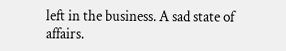left in the business. A sad state of affairs.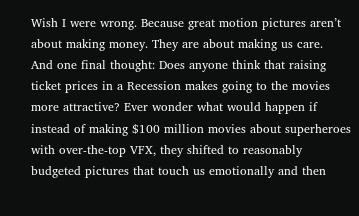Wish I were wrong. Because great motion pictures aren’t about making money. They are about making us care.
And one final thought: Does anyone think that raising ticket prices in a Recession makes going to the movies more attractive? Ever wonder what would happen if instead of making $100 million movies about superheroes with over-the-top VFX, they shifted to reasonably budgeted pictures that touch us emotionally and then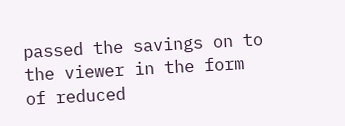passed the savings on to the viewer in the form of reduced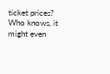ticket prices? Who knows, it might even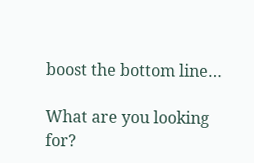boost the bottom line…

What are you looking for?